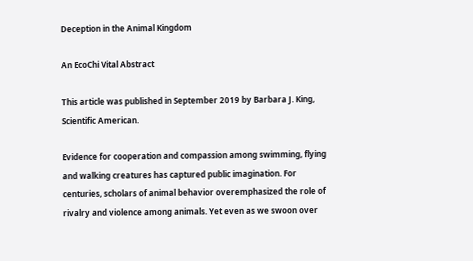Deception in the Animal Kingdom

An EcoChi Vital Abstract

This article was published in September 2019 by Barbara J. King, Scientific American.

Evidence for cooperation and compassion among swimming, flying and walking creatures has captured public imagination. For centuries, scholars of animal behavior overemphasized the role of rivalry and violence among animals. Yet even as we swoon over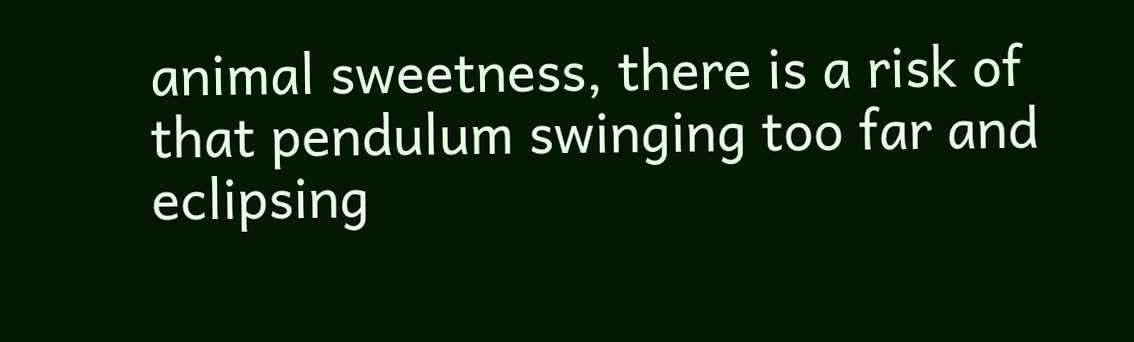animal sweetness, there is a risk of that pendulum swinging too far and eclipsing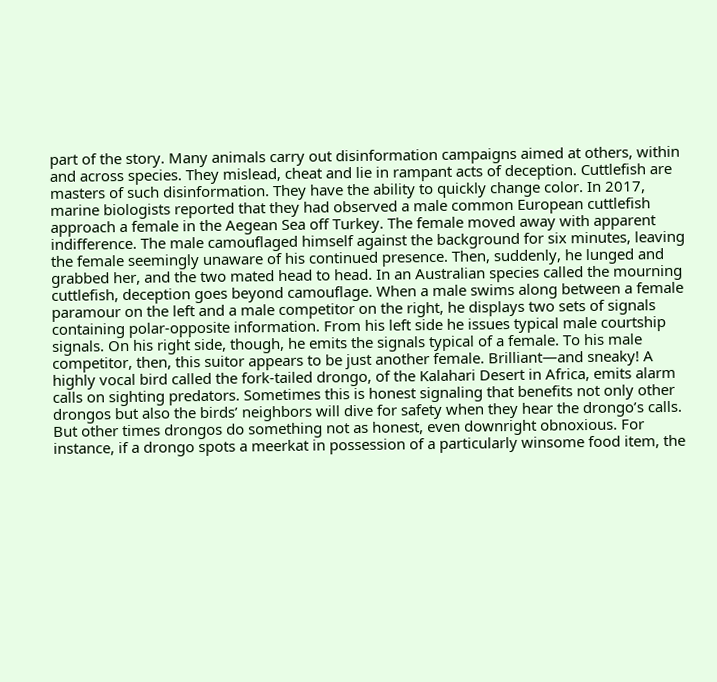part of the story. Many animals carry out disinformation campaigns aimed at others, within and across species. They mislead, cheat and lie in rampant acts of deception. Cuttlefish are masters of such disinformation. They have the ability to quickly change color. In 2017, marine biologists reported that they had observed a male common European cuttlefish approach a female in the Aegean Sea off Turkey. The female moved away with apparent indifference. The male camouflaged himself against the background for six minutes, leaving the female seemingly unaware of his continued presence. Then, suddenly, he lunged and grabbed her, and the two mated head to head. In an Australian species called the mourning cuttlefish, deception goes beyond camouflage. When a male swims along between a female paramour on the left and a male competitor on the right, he displays two sets of signals containing polar-opposite information. From his left side he issues typical male courtship signals. On his right side, though, he emits the signals typical of a female. To his male competitor, then, this suitor appears to be just another female. Brilliant—and sneaky! A highly vocal bird called the fork-tailed drongo, of the Kalahari Desert in Africa, emits alarm calls on sighting predators. Sometimes this is honest signaling that benefits not only other drongos but also the birds’ neighbors will dive for safety when they hear the drongo’s calls. But other times drongos do something not as honest, even downright obnoxious. For instance, if a drongo spots a meerkat in possession of a particularly winsome food item, the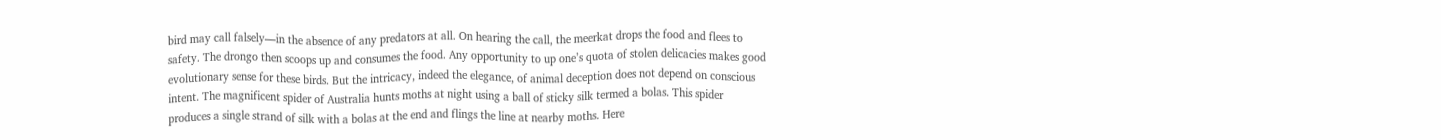bird may call falsely—in the absence of any predators at all. On hearing the call, the meerkat drops the food and flees to safety. The drongo then scoops up and consumes the food. Any opportunity to up one’s quota of stolen delicacies makes good evolutionary sense for these birds. But the intricacy, indeed the elegance, of animal deception does not depend on conscious intent. The magnificent spider of Australia hunts moths at night using a ball of sticky silk termed a bolas. This spider produces a single strand of silk with a bolas at the end and flings the line at nearby moths. Here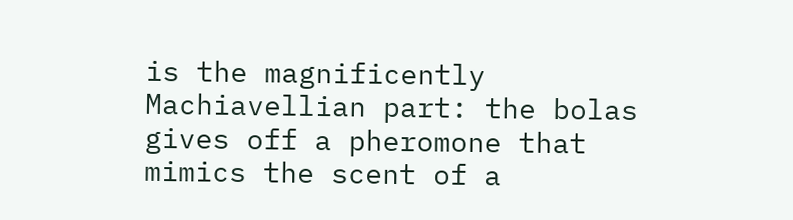is the magnificently Machiavellian part: the bolas gives off a pheromone that mimics the scent of a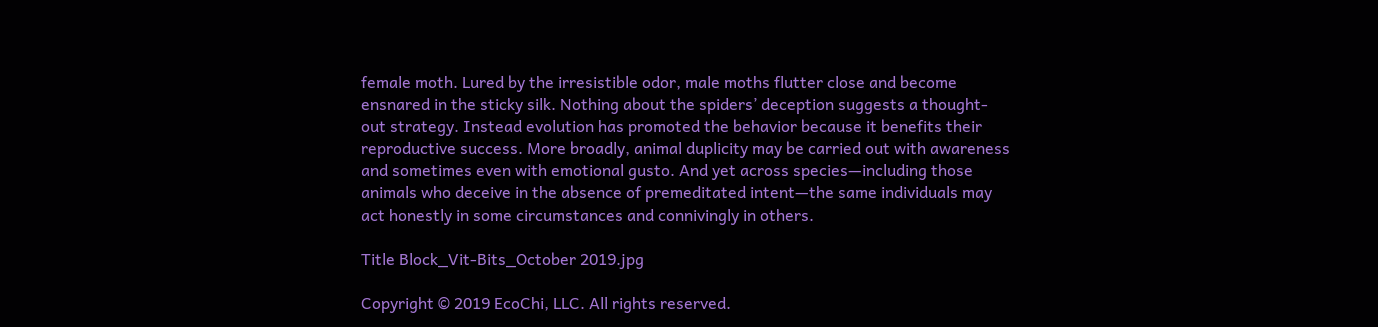female moth. Lured by the irresistible odor, male moths flutter close and become ensnared in the sticky silk. Nothing about the spiders’ deception suggests a thought-out strategy. Instead evolution has promoted the behavior because it benefits their reproductive success. More broadly, animal duplicity may be carried out with awareness and sometimes even with emotional gusto. And yet across species—including those animals who deceive in the absence of premeditated intent—the same individuals may act honestly in some circumstances and connivingly in others.

Title Block_Vit-Bits_October 2019.jpg

Copyright © 2019 EcoChi, LLC. All rights reserved.